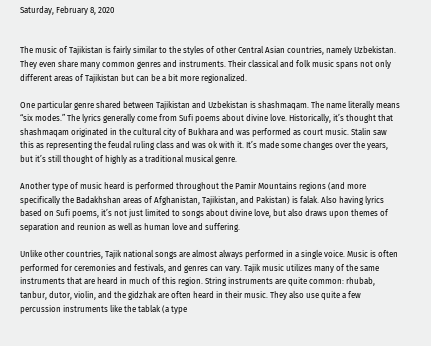Saturday, February 8, 2020


The music of Tajikistan is fairly similar to the styles of other Central Asian countries, namely Uzbekistan. They even share many common genres and instruments. Their classical and folk music spans not only different areas of Tajikistan but can be a bit more regionalized.

One particular genre shared between Tajikistan and Uzbekistan is shashmaqam. The name literally means “six modes.” The lyrics generally come from Sufi poems about divine love. Historically, it’s thought that shashmaqam originated in the cultural city of Bukhara and was performed as court music. Stalin saw this as representing the feudal ruling class and was ok with it. It’s made some changes over the years, but it’s still thought of highly as a traditional musical genre.

Another type of music heard is performed throughout the Pamir Mountains regions (and more specifically the Badakhshan areas of Afghanistan, Tajikistan, and Pakistan) is falak. Also having lyrics based on Sufi poems, it’s not just limited to songs about divine love, but also draws upon themes of separation and reunion as well as human love and suffering.

Unlike other countries, Tajik national songs are almost always performed in a single voice. Music is often performed for ceremonies and festivals, and genres can vary. Tajik music utilizes many of the same instruments that are heard in much of this region. String instruments are quite common: rhubab, tanbur, dutor, violin, and the gidzhak are often heard in their music. They also use quite a few percussion instruments like the tablak (a type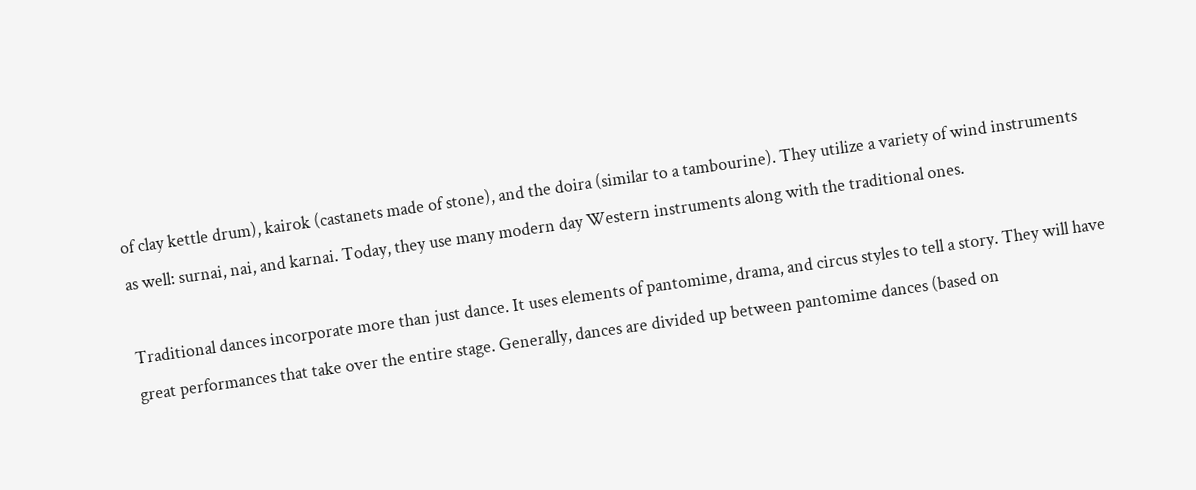of clay kettle drum), kairok (castanets made of stone), and the doira (similar to a tambourine). They utilize a variety of wind instruments as well: surnai, nai, and karnai. Today, they use many modern day Western instruments along with the traditional ones.

Traditional dances incorporate more than just dance. It uses elements of pantomime, drama, and circus styles to tell a story. They will have great performances that take over the entire stage. Generally, dances are divided up between pantomime dances (based on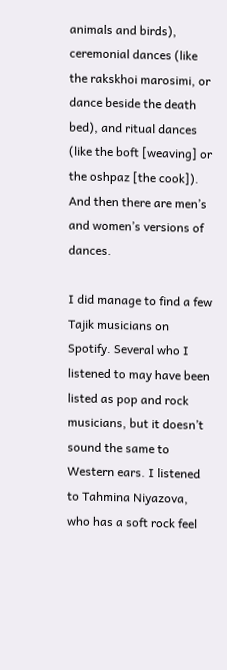animals and birds), ceremonial dances (like the rakskhoi marosimi, or dance beside the death bed), and ritual dances (like the boft [weaving] or the oshpaz [the cook]). And then there are men’s and women’s versions of dances.

I did manage to find a few Tajik musicians on Spotify. Several who I listened to may have been listed as pop and rock musicians, but it doesn’t sound the same to Western ears. I listened to Tahmina Niyazova, who has a soft rock feel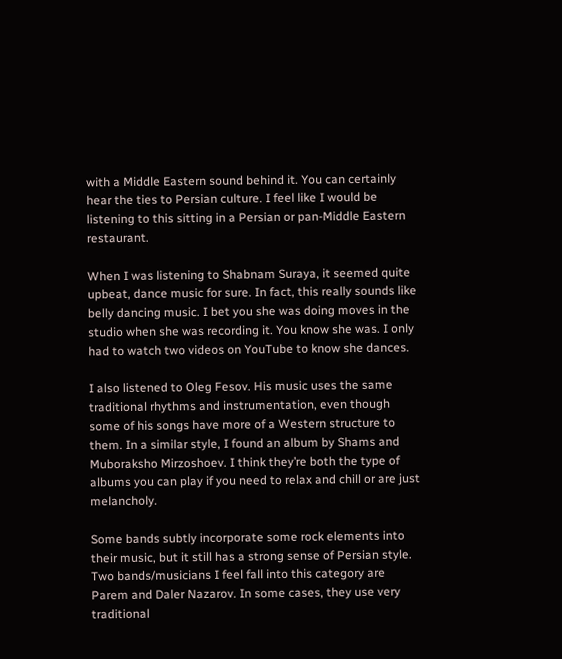with a Middle Eastern sound behind it. You can certainly hear the ties to Persian culture. I feel like I would be listening to this sitting in a Persian or pan-Middle Eastern restaurant.

When I was listening to Shabnam Suraya, it seemed quite upbeat, dance music for sure. In fact, this really sounds like belly dancing music. I bet you she was doing moves in the studio when she was recording it. You know she was. I only had to watch two videos on YouTube to know she dances.

I also listened to Oleg Fesov. His music uses the same traditional rhythms and instrumentation, even though some of his songs have more of a Western structure to them. In a similar style, I found an album by Shams and Muboraksho Mirzoshoev. I think they’re both the type of albums you can play if you need to relax and chill or are just melancholy.

Some bands subtly incorporate some rock elements into their music, but it still has a strong sense of Persian style. Two bands/musicians I feel fall into this category are Parem and Daler Nazarov. In some cases, they use very traditional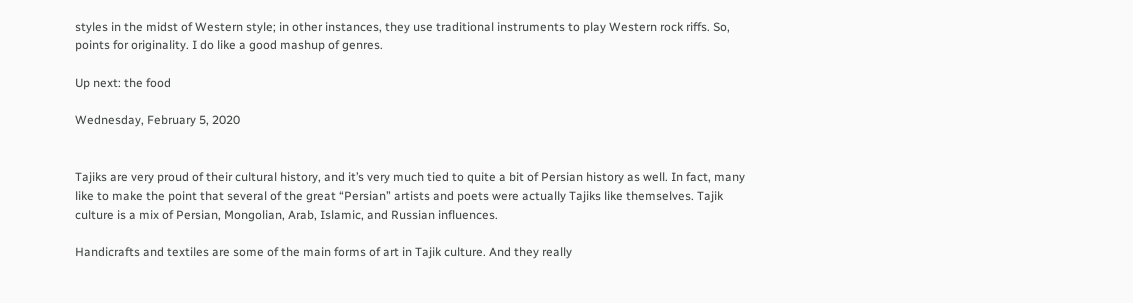styles in the midst of Western style; in other instances, they use traditional instruments to play Western rock riffs. So, points for originality. I do like a good mashup of genres.

Up next: the food

Wednesday, February 5, 2020


Tajiks are very proud of their cultural history, and it’s very much tied to quite a bit of Persian history as well. In fact, many like to make the point that several of the great “Persian” artists and poets were actually Tajiks like themselves. Tajik culture is a mix of Persian, Mongolian, Arab, Islamic, and Russian influences.

Handicrafts and textiles are some of the main forms of art in Tajik culture. And they really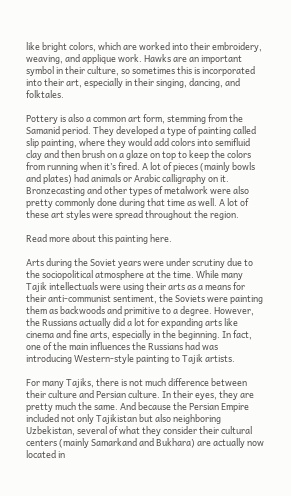like bright colors, which are worked into their embroidery, weaving, and applique work. Hawks are an important symbol in their culture, so sometimes this is incorporated into their art, especially in their singing, dancing, and folktales.

Pottery is also a common art form, stemming from the Samanid period. They developed a type of painting called slip painting, where they would add colors into semifluid clay and then brush on a glaze on top to keep the colors from running when it’s fired. A lot of pieces (mainly bowls and plates) had animals or Arabic calligraphy on it. Bronzecasting and other types of metalwork were also pretty commonly done during that time as well. A lot of these art styles were spread throughout the region.

Read more about this painting here.

Arts during the Soviet years were under scrutiny due to the sociopolitical atmosphere at the time. While many Tajik intellectuals were using their arts as a means for their anti-communist sentiment, the Soviets were painting them as backwoods and primitive to a degree. However, the Russians actually did a lot for expanding arts like cinema and fine arts, especially in the beginning. In fact, one of the main influences the Russians had was introducing Western-style painting to Tajik artists.

For many Tajiks, there is not much difference between their culture and Persian culture. In their eyes, they are pretty much the same. And because the Persian Empire included not only Tajikistan but also neighboring Uzbekistan, several of what they consider their cultural centers (mainly Samarkand and Bukhara) are actually now located in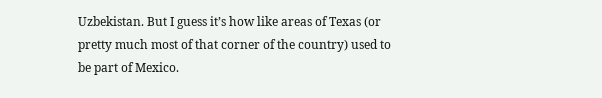Uzbekistan. But I guess it’s how like areas of Texas (or pretty much most of that corner of the country) used to be part of Mexico.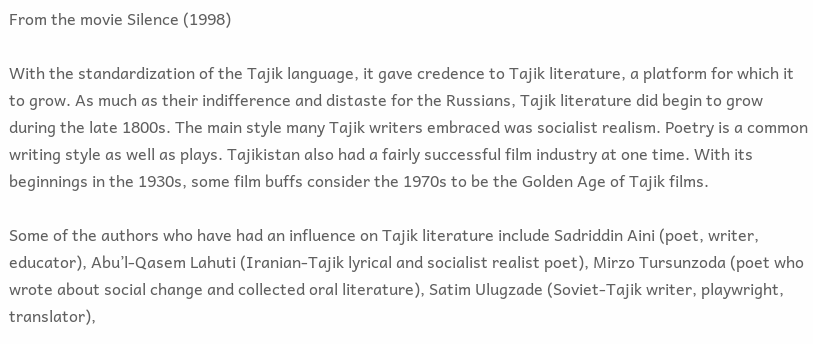From the movie Silence (1998)

With the standardization of the Tajik language, it gave credence to Tajik literature, a platform for which it to grow. As much as their indifference and distaste for the Russians, Tajik literature did begin to grow during the late 1800s. The main style many Tajik writers embraced was socialist realism. Poetry is a common writing style as well as plays. Tajikistan also had a fairly successful film industry at one time. With its beginnings in the 1930s, some film buffs consider the 1970s to be the Golden Age of Tajik films.

Some of the authors who have had an influence on Tajik literature include Sadriddin Aini (poet, writer, educator), Abu’l-Qasem Lahuti (Iranian-Tajik lyrical and socialist realist poet), Mirzo Tursunzoda (poet who wrote about social change and collected oral literature), Satim Ulugzade (Soviet-Tajik writer, playwright, translator),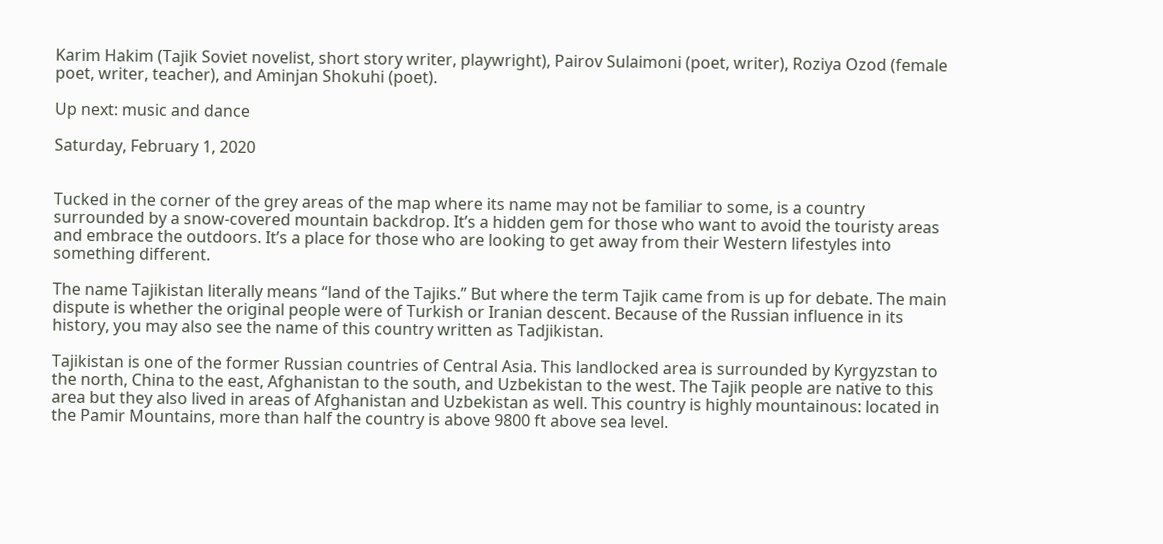Karim Hakim (Tajik Soviet novelist, short story writer, playwright), Pairov Sulaimoni (poet, writer), Roziya Ozod (female poet, writer, teacher), and Aminjan Shokuhi (poet).

Up next: music and dance

Saturday, February 1, 2020


Tucked in the corner of the grey areas of the map where its name may not be familiar to some, is a country surrounded by a snow-covered mountain backdrop. It’s a hidden gem for those who want to avoid the touristy areas and embrace the outdoors. It’s a place for those who are looking to get away from their Western lifestyles into something different.

The name Tajikistan literally means “land of the Tajiks.” But where the term Tajik came from is up for debate. The main dispute is whether the original people were of Turkish or Iranian descent. Because of the Russian influence in its history, you may also see the name of this country written as Tadjikistan.

Tajikistan is one of the former Russian countries of Central Asia. This landlocked area is surrounded by Kyrgyzstan to the north, China to the east, Afghanistan to the south, and Uzbekistan to the west. The Tajik people are native to this area but they also lived in areas of Afghanistan and Uzbekistan as well. This country is highly mountainous: located in the Pamir Mountains, more than half the country is above 9800 ft above sea level.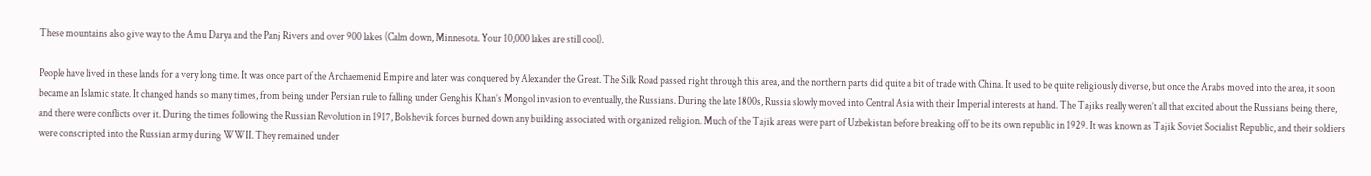These mountains also give way to the Amu Darya and the Panj Rivers and over 900 lakes (Calm down, Minnesota. Your 10,000 lakes are still cool).

People have lived in these lands for a very long time. It was once part of the Archaemenid Empire and later was conquered by Alexander the Great. The Silk Road passed right through this area, and the northern parts did quite a bit of trade with China. It used to be quite religiously diverse, but once the Arabs moved into the area, it soon became an Islamic state. It changed hands so many times, from being under Persian rule to falling under Genghis Khan’s Mongol invasion to eventually, the Russians. During the late 1800s, Russia slowly moved into Central Asia with their Imperial interests at hand. The Tajiks really weren’t all that excited about the Russians being there, and there were conflicts over it. During the times following the Russian Revolution in 1917, Bolshevik forces burned down any building associated with organized religion. Much of the Tajik areas were part of Uzbekistan before breaking off to be its own republic in 1929. It was known as Tajik Soviet Socialist Republic, and their soldiers were conscripted into the Russian army during WWII. They remained under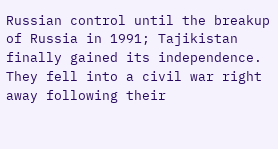Russian control until the breakup of Russia in 1991; Tajikistan finally gained its independence. They fell into a civil war right away following their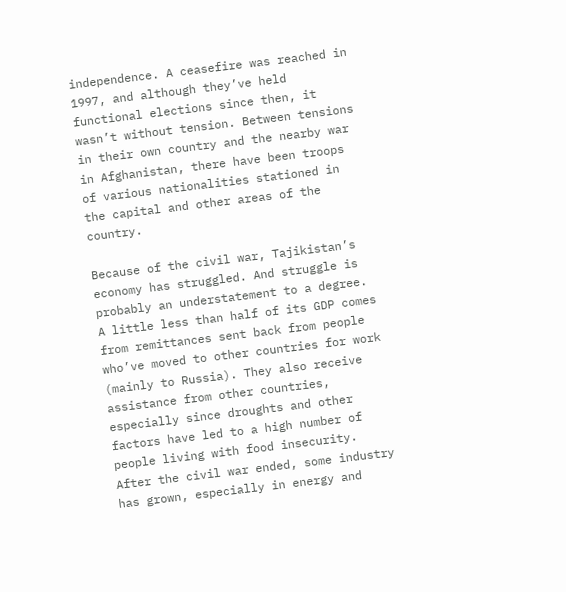independence. A ceasefire was reached in 1997, and although they’ve held functional elections since then, it wasn’t without tension. Between tensions in their own country and the nearby war in Afghanistan, there have been troops of various nationalities stationed in the capital and other areas of the country.

Because of the civil war, Tajikistan’s economy has struggled. And struggle is probably an understatement to a degree. A little less than half of its GDP comes from remittances sent back from people who’ve moved to other countries for work (mainly to Russia). They also receive assistance from other countries, especially since droughts and other factors have led to a high number of people living with food insecurity. After the civil war ended, some industry has grown, especially in energy and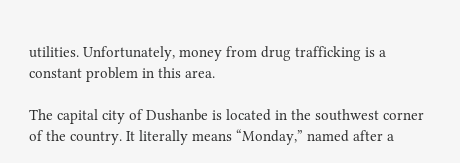utilities. Unfortunately, money from drug trafficking is a constant problem in this area.

The capital city of Dushanbe is located in the southwest corner of the country. It literally means “Monday,” named after a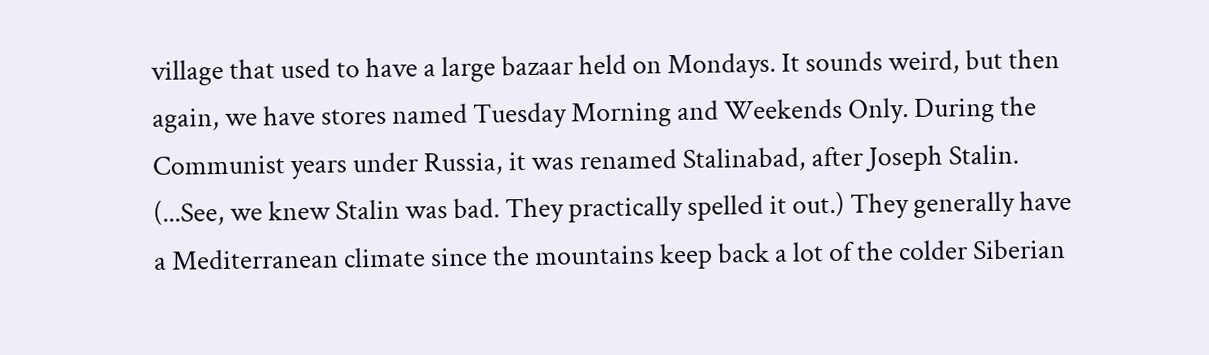village that used to have a large bazaar held on Mondays. It sounds weird, but then again, we have stores named Tuesday Morning and Weekends Only. During the Communist years under Russia, it was renamed Stalinabad, after Joseph Stalin. (...See, we knew Stalin was bad. They practically spelled it out.) They generally have a Mediterranean climate since the mountains keep back a lot of the colder Siberian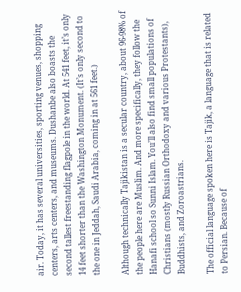air. Today, it has several universities, sporting venues, shopping centers, arts centers, and museums. Dushanbe also boasts the second tallest freestanding flagpole in the world. At 541 feet, it’s only 14 feet shorter than the Washington Monument. (It’s only second to the one in Jeddah, Saudi Arabia, coming in at 561 feet.)

Although technically Tajikistan is a secular country, about 96-98% of the people here are Muslim. And more specifically, they follow the Hanafi school so Sunni Islam. You’ll also find small populations of Christians (mostly Russian Orthodoxy and various Protestants), Buddhists, and Zoroastrians.

The official language spoken here is Tajik, a language that is related to Persian. Because of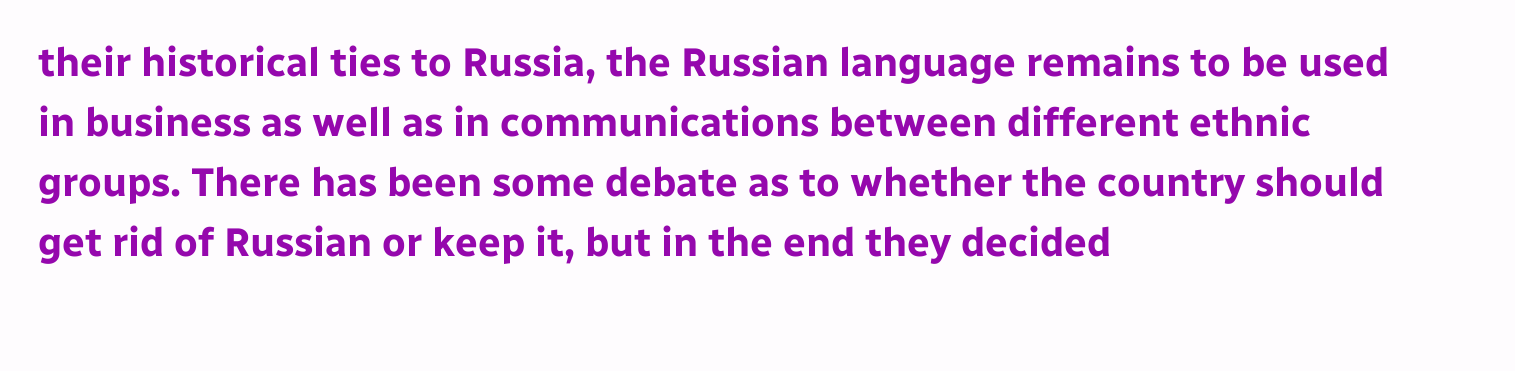their historical ties to Russia, the Russian language remains to be used in business as well as in communications between different ethnic groups. There has been some debate as to whether the country should get rid of Russian or keep it, but in the end they decided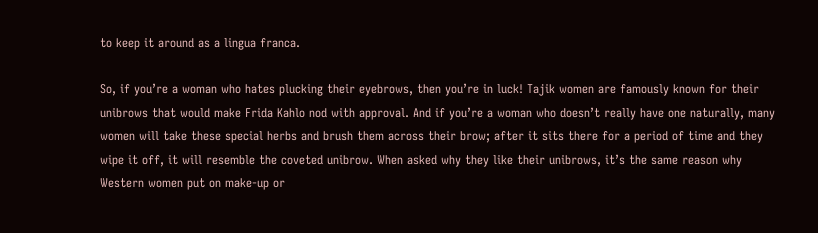to keep it around as a lingua franca.

So, if you’re a woman who hates plucking their eyebrows, then you’re in luck! Tajik women are famously known for their unibrows that would make Frida Kahlo nod with approval. And if you’re a woman who doesn’t really have one naturally, many women will take these special herbs and brush them across their brow; after it sits there for a period of time and they wipe it off, it will resemble the coveted unibrow. When asked why they like their unibrows, it’s the same reason why Western women put on make-up or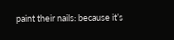paint their nails: because it’s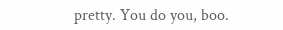pretty. You do you, boo.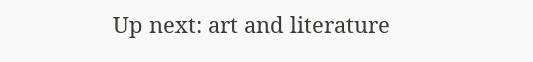Up next: art and literature